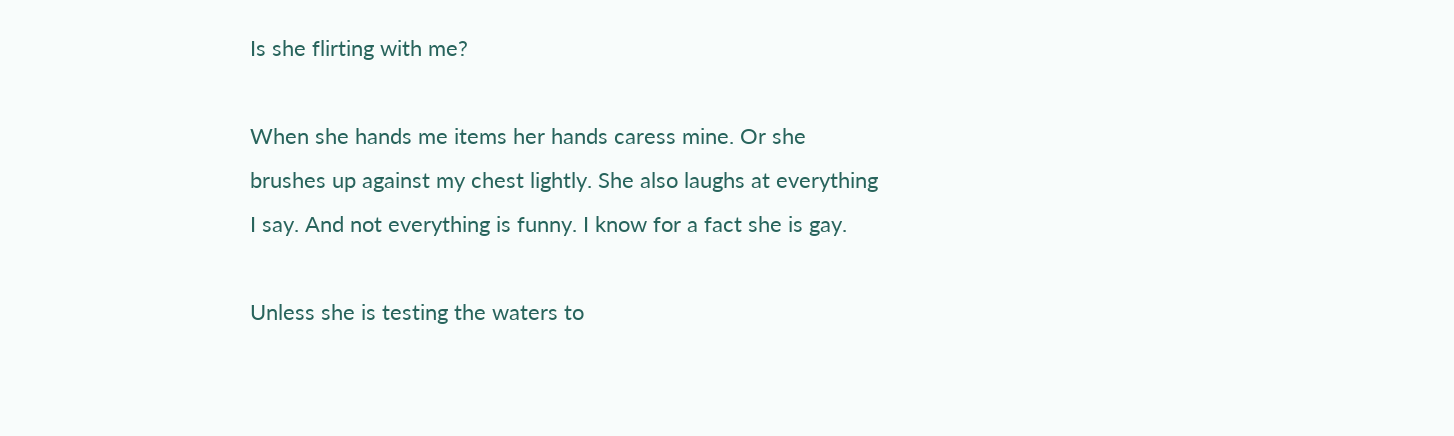Is she flirting with me?

When she hands me items her hands caress mine. Or she brushes up against my chest lightly. She also laughs at everything I say. And not everything is funny. I know for a fact she is gay.

Unless she is testing the waters to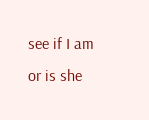see if I am or is she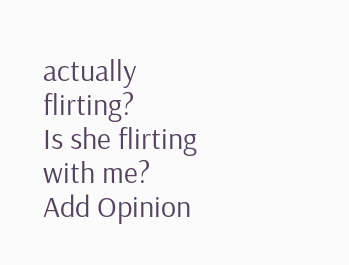actually flirting?
Is she flirting with me?
Add Opinion